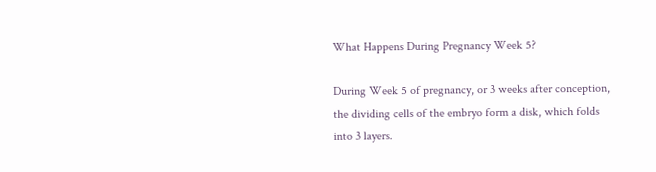What Happens During Pregnancy Week 5?

During Week 5 of pregnancy, or 3 weeks after conception, the dividing cells of the embryo form a disk, which folds into 3 layers.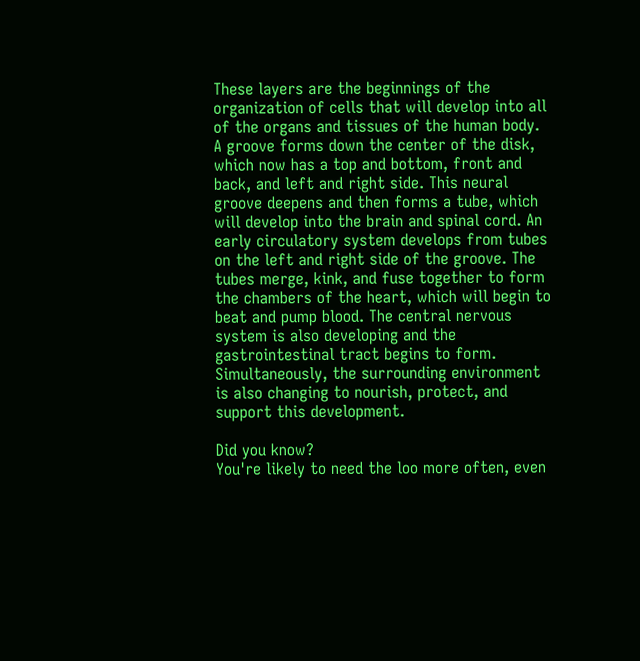These layers are the beginnings of the organization of cells that will develop into all of the organs and tissues of the human body. A groove forms down the center of the disk, which now has a top and bottom, front and back, and left and right side. This neural groove deepens and then forms a tube, which will develop into the brain and spinal cord. An early circulatory system develops from tubes on the left and right side of the groove. The tubes merge, kink, and fuse together to form the chambers of the heart, which will begin to beat and pump blood. The central nervous system is also developing and the gastrointestinal tract begins to form. Simultaneously, the surrounding environment is also changing to nourish, protect, and support this development.

Did you know?
You're likely to need the loo more often, even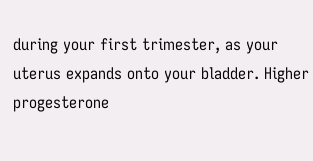during your first trimester, as your uterus expands onto your bladder. Higher progesterone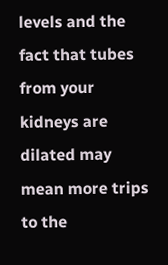levels and the fact that tubes from your kidneys are dilated may mean more trips to the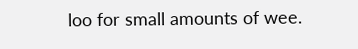loo for small amounts of wee.